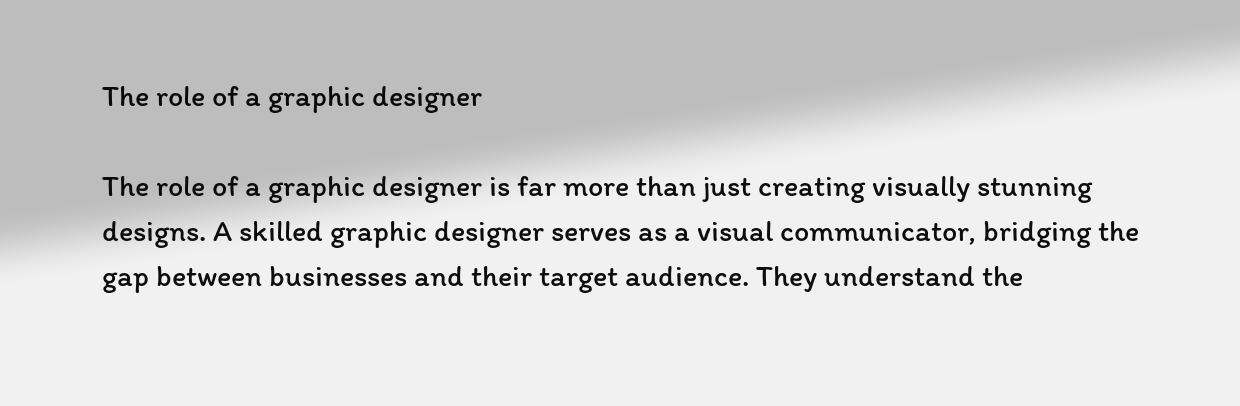The role of a graphic designer

The role of a graphic designer is far more than just creating visually stunning designs. A skilled graphic designer serves as a visual communicator, bridging the gap between businesses and their target audience. They understand the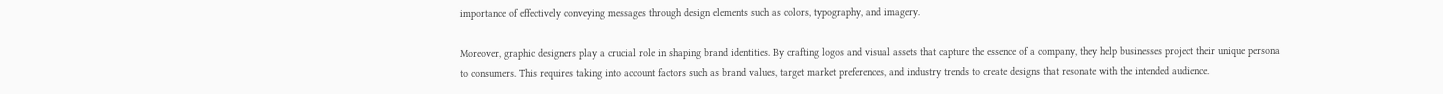importance of effectively conveying messages through design elements such as colors, typography, and imagery.

Moreover, graphic designers play a crucial role in shaping brand identities. By crafting logos and visual assets that capture the essence of a company, they help businesses project their unique persona to consumers. This requires taking into account factors such as brand values, target market preferences, and industry trends to create designs that resonate with the intended audience.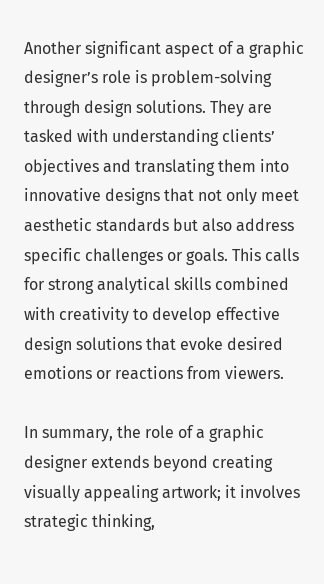Another significant aspect of a graphic designer’s role is problem-solving through design solutions. They are tasked with understanding clients’ objectives and translating them into innovative designs that not only meet aesthetic standards but also address specific challenges or goals. This calls for strong analytical skills combined with creativity to develop effective design solutions that evoke desired emotions or reactions from viewers.

In summary, the role of a graphic designer extends beyond creating visually appealing artwork; it involves strategic thinking,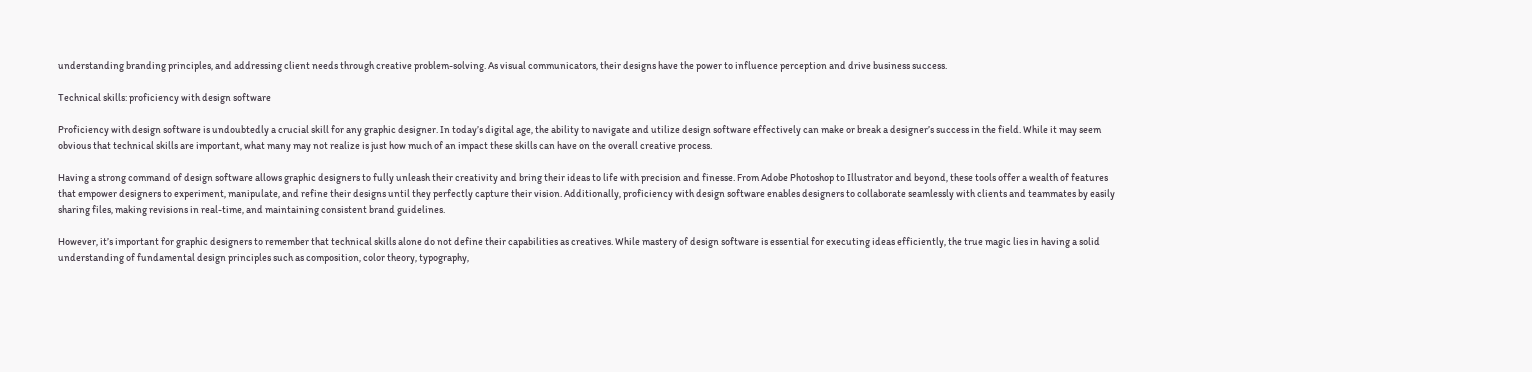understanding branding principles, and addressing client needs through creative problem-solving. As visual communicators, their designs have the power to influence perception and drive business success.

Technical skills: proficiency with design software

Proficiency with design software is undoubtedly a crucial skill for any graphic designer. In today’s digital age, the ability to navigate and utilize design software effectively can make or break a designer’s success in the field. While it may seem obvious that technical skills are important, what many may not realize is just how much of an impact these skills can have on the overall creative process.

Having a strong command of design software allows graphic designers to fully unleash their creativity and bring their ideas to life with precision and finesse. From Adobe Photoshop to Illustrator and beyond, these tools offer a wealth of features that empower designers to experiment, manipulate, and refine their designs until they perfectly capture their vision. Additionally, proficiency with design software enables designers to collaborate seamlessly with clients and teammates by easily sharing files, making revisions in real-time, and maintaining consistent brand guidelines.

However, it’s important for graphic designers to remember that technical skills alone do not define their capabilities as creatives. While mastery of design software is essential for executing ideas efficiently, the true magic lies in having a solid understanding of fundamental design principles such as composition, color theory, typography,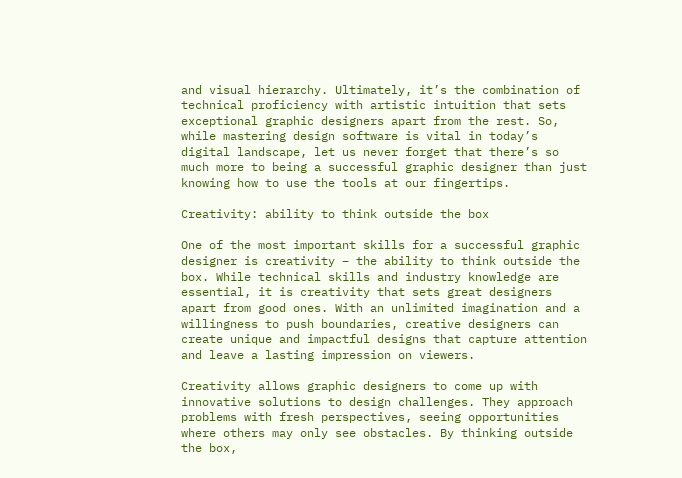and visual hierarchy. Ultimately, it’s the combination of technical proficiency with artistic intuition that sets exceptional graphic designers apart from the rest. So, while mastering design software is vital in today’s digital landscape, let us never forget that there’s so much more to being a successful graphic designer than just knowing how to use the tools at our fingertips.

Creativity: ability to think outside the box

One of the most important skills for a successful graphic designer is creativity – the ability to think outside the box. While technical skills and industry knowledge are essential, it is creativity that sets great designers apart from good ones. With an unlimited imagination and a willingness to push boundaries, creative designers can create unique and impactful designs that capture attention and leave a lasting impression on viewers.

Creativity allows graphic designers to come up with innovative solutions to design challenges. They approach problems with fresh perspectives, seeing opportunities where others may only see obstacles. By thinking outside the box,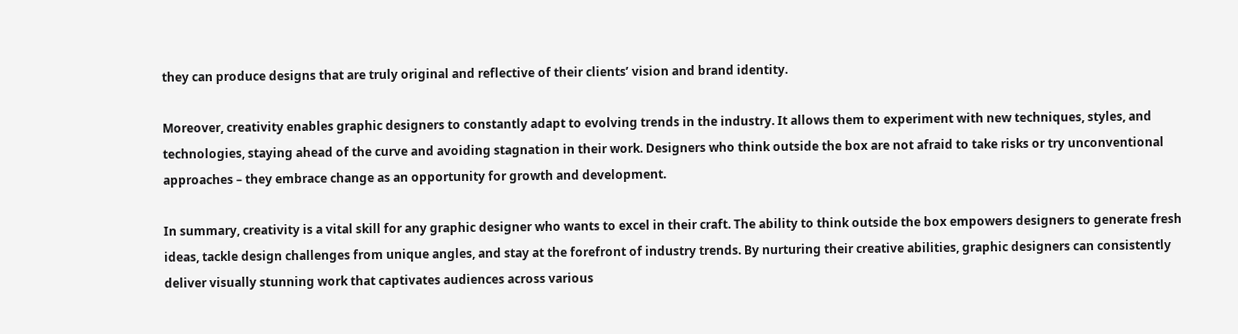they can produce designs that are truly original and reflective of their clients’ vision and brand identity.

Moreover, creativity enables graphic designers to constantly adapt to evolving trends in the industry. It allows them to experiment with new techniques, styles, and technologies, staying ahead of the curve and avoiding stagnation in their work. Designers who think outside the box are not afraid to take risks or try unconventional approaches – they embrace change as an opportunity for growth and development.

In summary, creativity is a vital skill for any graphic designer who wants to excel in their craft. The ability to think outside the box empowers designers to generate fresh ideas, tackle design challenges from unique angles, and stay at the forefront of industry trends. By nurturing their creative abilities, graphic designers can consistently deliver visually stunning work that captivates audiences across various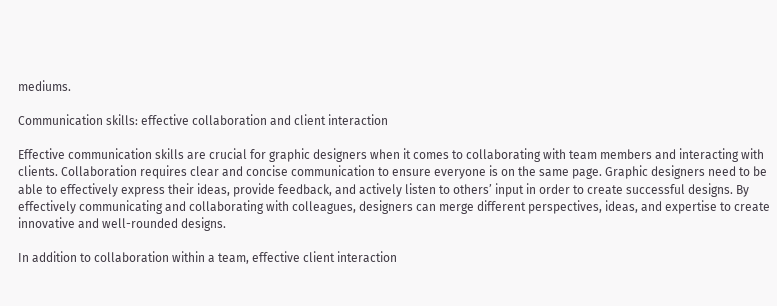mediums.

Communication skills: effective collaboration and client interaction

Effective communication skills are crucial for graphic designers when it comes to collaborating with team members and interacting with clients. Collaboration requires clear and concise communication to ensure everyone is on the same page. Graphic designers need to be able to effectively express their ideas, provide feedback, and actively listen to others’ input in order to create successful designs. By effectively communicating and collaborating with colleagues, designers can merge different perspectives, ideas, and expertise to create innovative and well-rounded designs.

In addition to collaboration within a team, effective client interaction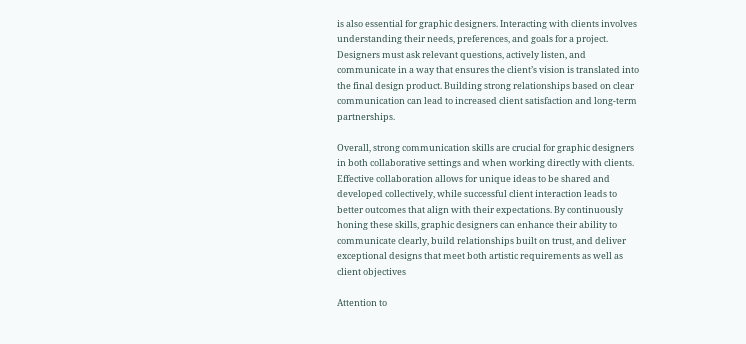is also essential for graphic designers. Interacting with clients involves understanding their needs, preferences, and goals for a project. Designers must ask relevant questions, actively listen, and communicate in a way that ensures the client’s vision is translated into the final design product. Building strong relationships based on clear communication can lead to increased client satisfaction and long-term partnerships.

Overall, strong communication skills are crucial for graphic designers in both collaborative settings and when working directly with clients. Effective collaboration allows for unique ideas to be shared and developed collectively, while successful client interaction leads to better outcomes that align with their expectations. By continuously honing these skills, graphic designers can enhance their ability to communicate clearly, build relationships built on trust, and deliver exceptional designs that meet both artistic requirements as well as client objectives

Attention to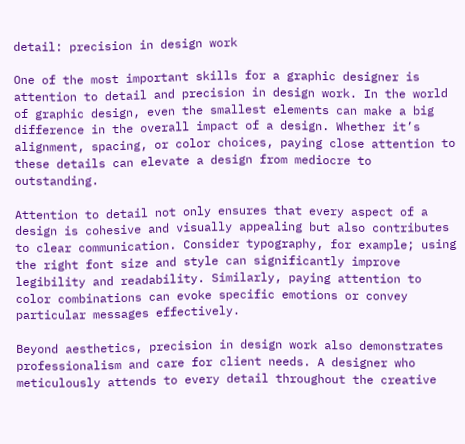detail: precision in design work

One of the most important skills for a graphic designer is attention to detail and precision in design work. In the world of graphic design, even the smallest elements can make a big difference in the overall impact of a design. Whether it’s alignment, spacing, or color choices, paying close attention to these details can elevate a design from mediocre to outstanding.

Attention to detail not only ensures that every aspect of a design is cohesive and visually appealing but also contributes to clear communication. Consider typography, for example; using the right font size and style can significantly improve legibility and readability. Similarly, paying attention to color combinations can evoke specific emotions or convey particular messages effectively.

Beyond aesthetics, precision in design work also demonstrates professionalism and care for client needs. A designer who meticulously attends to every detail throughout the creative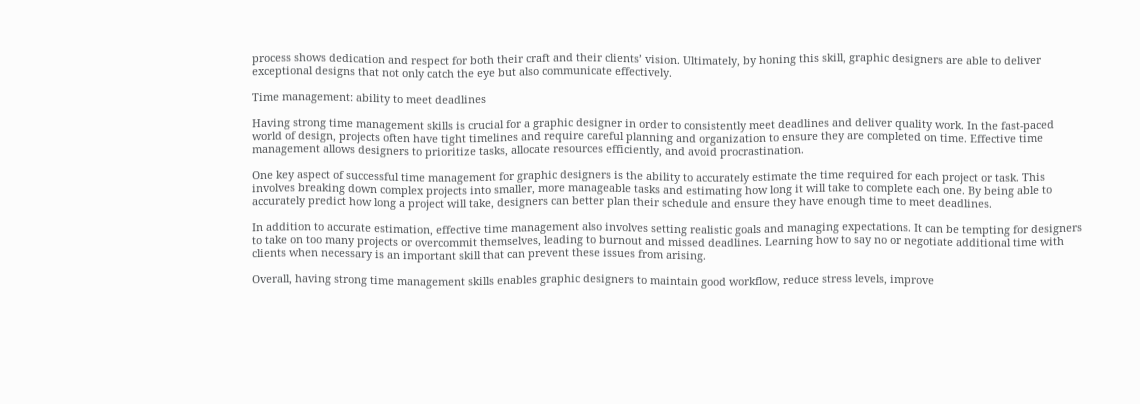process shows dedication and respect for both their craft and their clients’ vision. Ultimately, by honing this skill, graphic designers are able to deliver exceptional designs that not only catch the eye but also communicate effectively.

Time management: ability to meet deadlines

Having strong time management skills is crucial for a graphic designer in order to consistently meet deadlines and deliver quality work. In the fast-paced world of design, projects often have tight timelines and require careful planning and organization to ensure they are completed on time. Effective time management allows designers to prioritize tasks, allocate resources efficiently, and avoid procrastination.

One key aspect of successful time management for graphic designers is the ability to accurately estimate the time required for each project or task. This involves breaking down complex projects into smaller, more manageable tasks and estimating how long it will take to complete each one. By being able to accurately predict how long a project will take, designers can better plan their schedule and ensure they have enough time to meet deadlines.

In addition to accurate estimation, effective time management also involves setting realistic goals and managing expectations. It can be tempting for designers to take on too many projects or overcommit themselves, leading to burnout and missed deadlines. Learning how to say no or negotiate additional time with clients when necessary is an important skill that can prevent these issues from arising.

Overall, having strong time management skills enables graphic designers to maintain good workflow, reduce stress levels, improve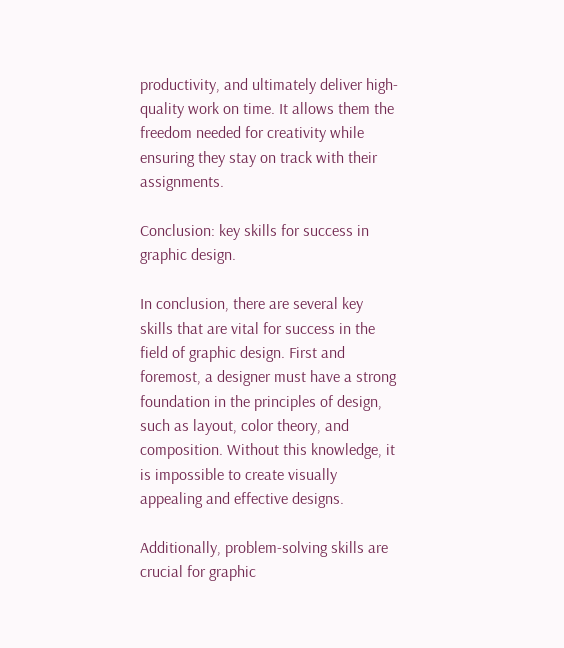productivity, and ultimately deliver high-quality work on time. It allows them the freedom needed for creativity while ensuring they stay on track with their assignments.

Conclusion: key skills for success in graphic design.

In conclusion, there are several key skills that are vital for success in the field of graphic design. First and foremost, a designer must have a strong foundation in the principles of design, such as layout, color theory, and composition. Without this knowledge, it is impossible to create visually appealing and effective designs.

Additionally, problem-solving skills are crucial for graphic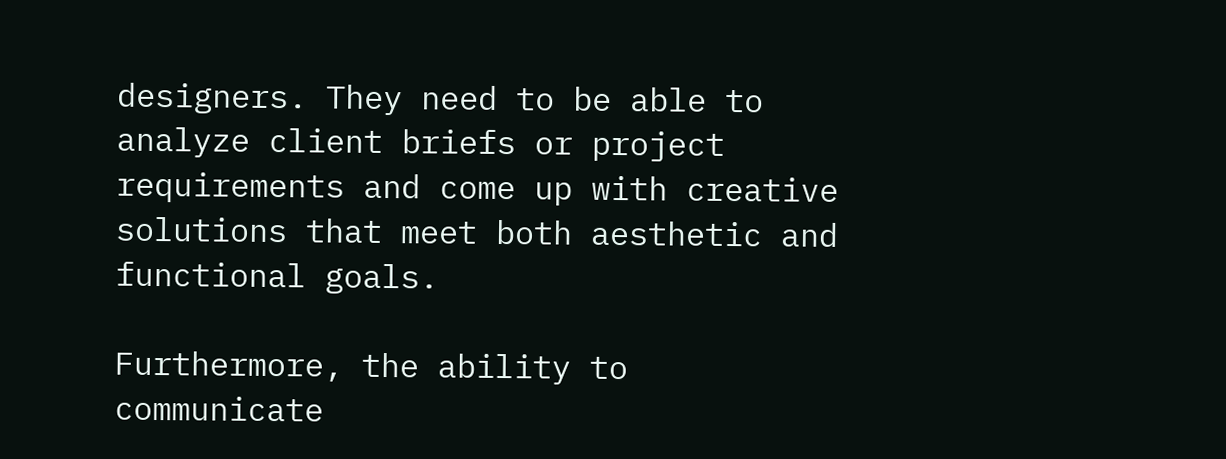designers. They need to be able to analyze client briefs or project requirements and come up with creative solutions that meet both aesthetic and functional goals.

Furthermore, the ability to communicate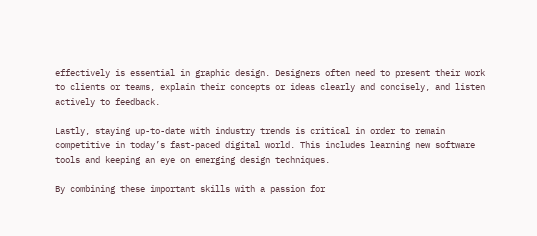effectively is essential in graphic design. Designers often need to present their work to clients or teams, explain their concepts or ideas clearly and concisely, and listen actively to feedback.

Lastly, staying up-to-date with industry trends is critical in order to remain competitive in today’s fast-paced digital world. This includes learning new software tools and keeping an eye on emerging design techniques.

By combining these important skills with a passion for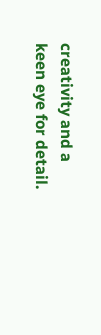creativity and a keen eye for detail.